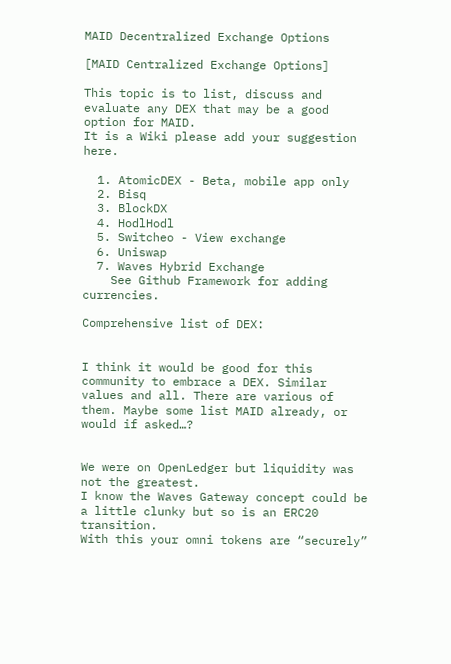MAID Decentralized Exchange Options

[MAID Centralized Exchange Options]

This topic is to list, discuss and evaluate any DEX that may be a good option for MAID.
It is a Wiki please add your suggestion here.

  1. AtomicDEX - Beta, mobile app only
  2. Bisq
  3. BlockDX
  4. HodlHodl
  5. Switcheo - View exchange
  6. Uniswap
  7. Waves Hybrid Exchange
    See Github Framework for adding currencies.

Comprehensive list of DEX:


I think it would be good for this community to embrace a DEX. Similar values and all. There are various of them. Maybe some list MAID already, or would if asked…?


We were on OpenLedger but liquidity was not the greatest.
I know the Waves Gateway concept could be a little clunky but so is an ERC20 transition.
With this your omni tokens are “securely”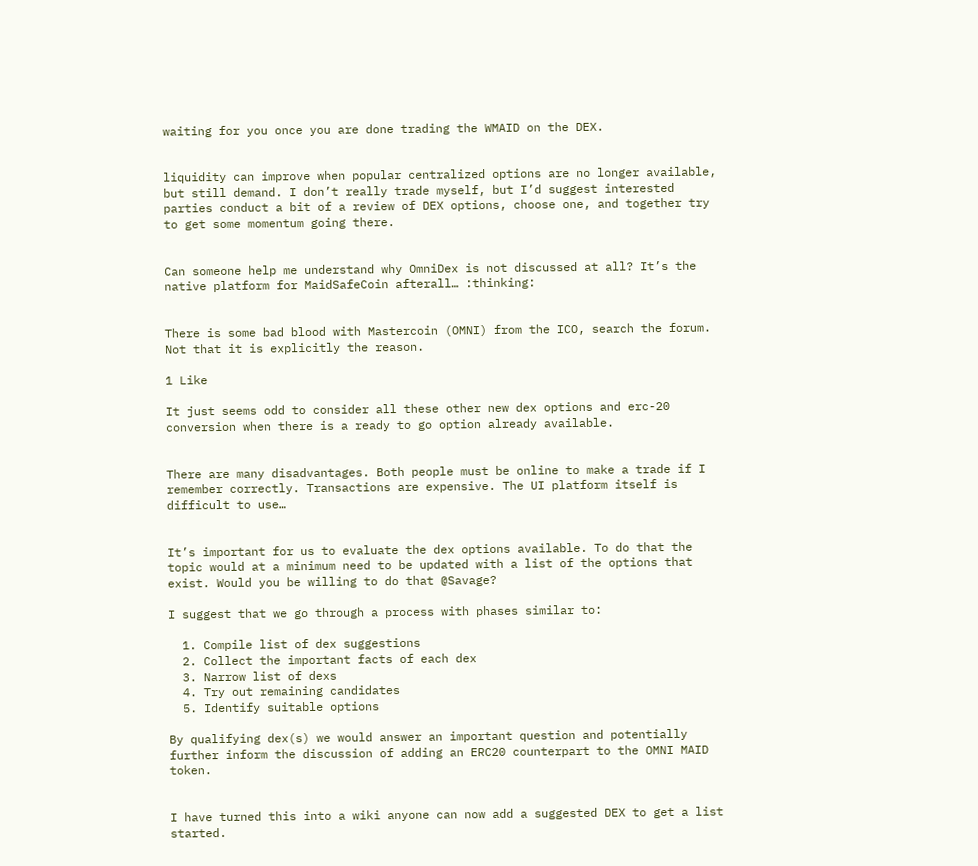waiting for you once you are done trading the WMAID on the DEX.


liquidity can improve when popular centralized options are no longer available, but still demand. I don’t really trade myself, but I’d suggest interested parties conduct a bit of a review of DEX options, choose one, and together try to get some momentum going there.


Can someone help me understand why OmniDex is not discussed at all? It’s the native platform for MaidSafeCoin afterall… :thinking:


There is some bad blood with Mastercoin (OMNI) from the ICO, search the forum. Not that it is explicitly the reason.

1 Like

It just seems odd to consider all these other new dex options and erc-20 conversion when there is a ready to go option already available.


There are many disadvantages. Both people must be online to make a trade if I remember correctly. Transactions are expensive. The UI platform itself is difficult to use…


It’s important for us to evaluate the dex options available. To do that the topic would at a minimum need to be updated with a list of the options that exist. Would you be willing to do that @Savage?

I suggest that we go through a process with phases similar to:

  1. Compile list of dex suggestions
  2. Collect the important facts of each dex
  3. Narrow list of dexs
  4. Try out remaining candidates
  5. Identify suitable options

By qualifying dex(s) we would answer an important question and potentially further inform the discussion of adding an ERC20 counterpart to the OMNI MAID token.


I have turned this into a wiki anyone can now add a suggested DEX to get a list started.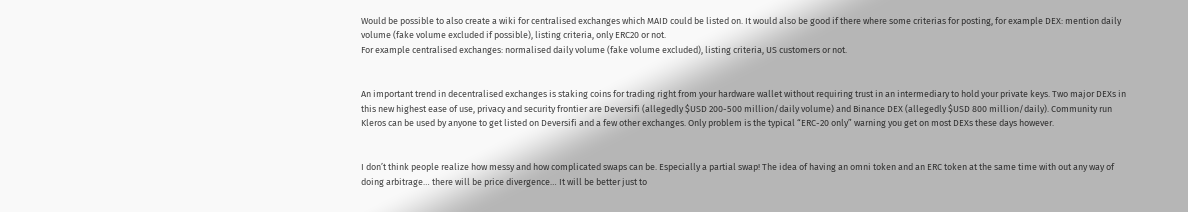Would be possible to also create a wiki for centralised exchanges which MAID could be listed on. It would also be good if there where some criterias for posting, for example DEX: mention daily volume (fake volume excluded if possible), listing criteria, only ERC20 or not.
For example centralised exchanges: normalised daily volume (fake volume excluded), listing criteria, US customers or not.


An important trend in decentralised exchanges is staking coins for trading right from your hardware wallet without requiring trust in an intermediary to hold your private keys. Two major DEXs in this new highest ease of use, privacy and security frontier are Deversifi (allegedly $USD 200-500 million/daily volume) and Binance DEX (allegedly $USD 800 million/daily). Community run Kleros can be used by anyone to get listed on Deversifi and a few other exchanges. Only problem is the typical “ERC-20 only” warning you get on most DEXs these days however.


I don’t think people realize how messy and how complicated swaps can be. Especially a partial swap! The idea of having an omni token and an ERC token at the same time with out any way of doing arbitrage… there will be price divergence… It will be better just to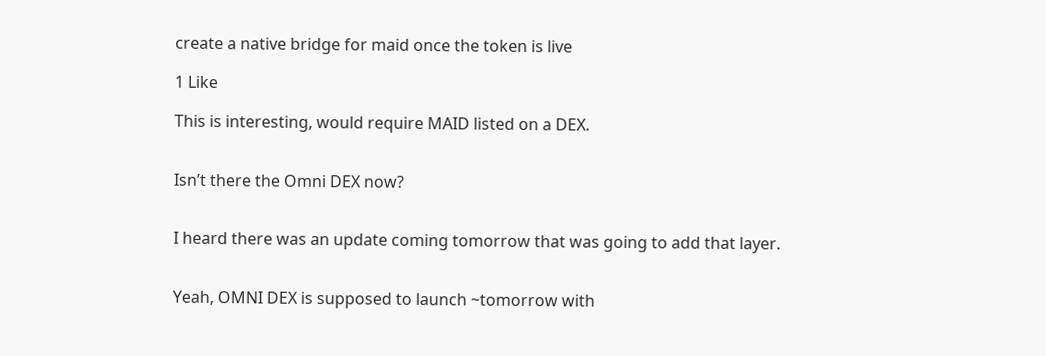create a native bridge for maid once the token is live

1 Like

This is interesting, would require MAID listed on a DEX.


Isn’t there the Omni DEX now?


I heard there was an update coming tomorrow that was going to add that layer.


Yeah, OMNI DEX is supposed to launch ~tomorrow with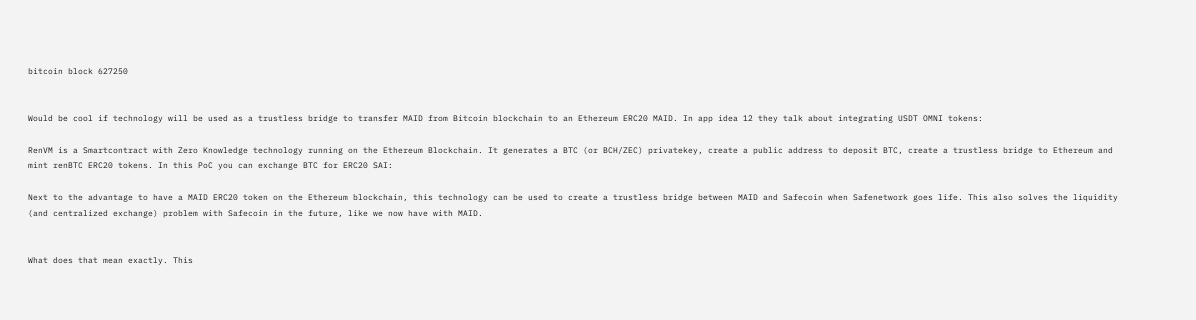bitcoin block 627250


Would be cool if technology will be used as a trustless bridge to transfer MAID from Bitcoin blockchain to an Ethereum ERC20 MAID. In app idea 12 they talk about integrating USDT OMNI tokens:

RenVM is a Smartcontract with Zero Knowledge technology running on the Ethereum Blockchain. It generates a BTC (or BCH/ZEC) privatekey, create a public address to deposit BTC, create a trustless bridge to Ethereum and mint renBTC ERC20 tokens. In this PoC you can exchange BTC for ERC20 SAI:

Next to the advantage to have a MAID ERC20 token on the Ethereum blockchain, this technology can be used to create a trustless bridge between MAID and Safecoin when Safenetwork goes life. This also solves the liquidity (and centralized exchange) problem with Safecoin in the future, like we now have with MAID.


What does that mean exactly. This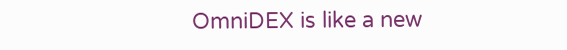OmniDEX is like a new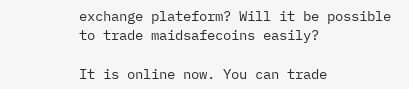exchange plateform? Will it be possible to trade maidsafecoins easily?

It is online now. You can trade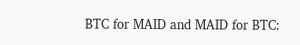BTC for MAID and MAID for BTC: